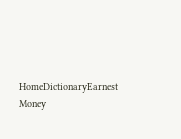HomeDictionaryEarnest Money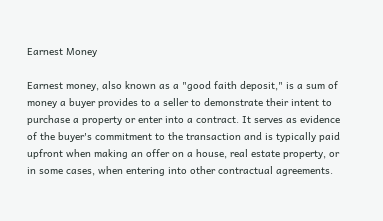Earnest Money

Earnest money, also known as a "good faith deposit," is a sum of money a buyer provides to a seller to demonstrate their intent to purchase a property or enter into a contract. It serves as evidence of the buyer's commitment to the transaction and is typically paid upfront when making an offer on a house, real estate property, or in some cases, when entering into other contractual agreements.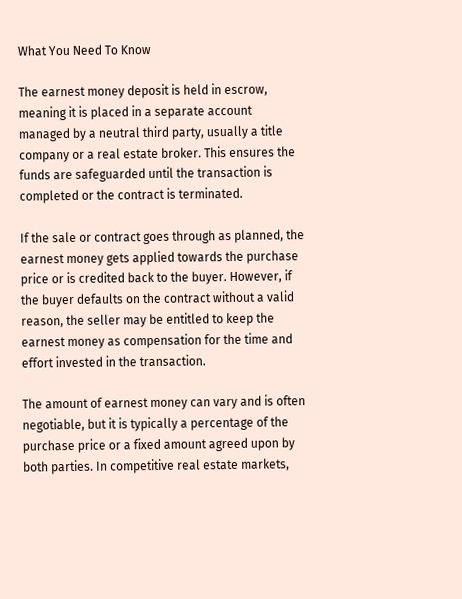What You Need To Know

The earnest money deposit is held in escrow, meaning it is placed in a separate account managed by a neutral third party, usually a title company or a real estate broker. This ensures the funds are safeguarded until the transaction is completed or the contract is terminated.

If the sale or contract goes through as planned, the earnest money gets applied towards the purchase price or is credited back to the buyer. However, if the buyer defaults on the contract without a valid reason, the seller may be entitled to keep the earnest money as compensation for the time and effort invested in the transaction.

The amount of earnest money can vary and is often negotiable, but it is typically a percentage of the purchase price or a fixed amount agreed upon by both parties. In competitive real estate markets,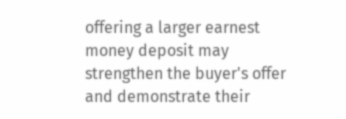offering a larger earnest money deposit may strengthen the buyer's offer and demonstrate their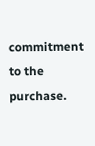commitment to the purchase.